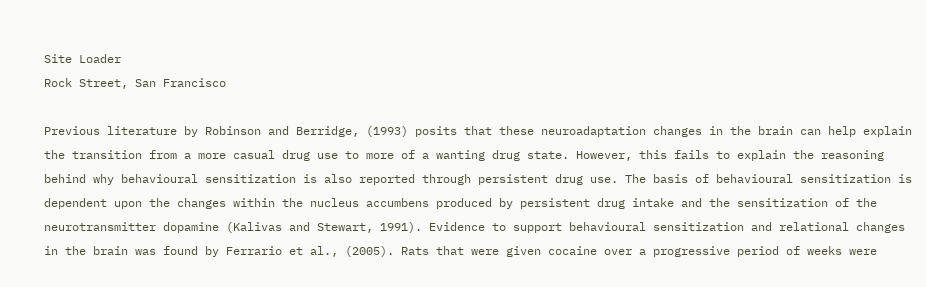Site Loader
Rock Street, San Francisco

Previous literature by Robinson and Berridge, (1993) posits that these neuroadaptation changes in the brain can help explain the transition from a more casual drug use to more of a wanting drug state. However, this fails to explain the reasoning behind why behavioural sensitization is also reported through persistent drug use. The basis of behavioural sensitization is dependent upon the changes within the nucleus accumbens produced by persistent drug intake and the sensitization of the neurotransmitter dopamine (Kalivas and Stewart, 1991). Evidence to support behavioural sensitization and relational changes in the brain was found by Ferrario et al., (2005). Rats that were given cocaine over a progressive period of weeks were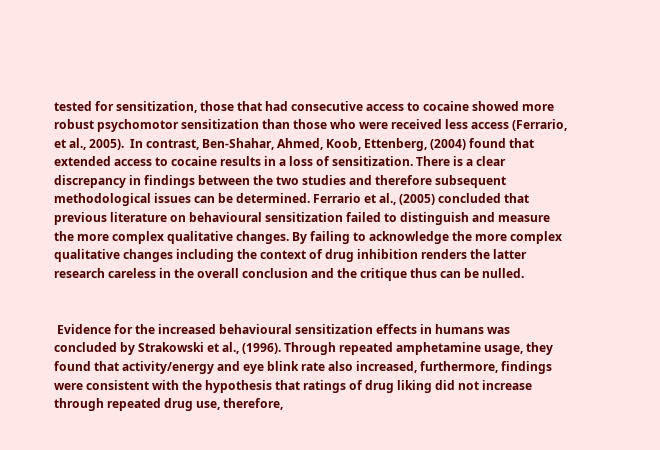tested for sensitization, those that had consecutive access to cocaine showed more robust psychomotor sensitization than those who were received less access (Ferrario, et al., 2005).  In contrast, Ben-Shahar, Ahmed, Koob, Ettenberg, (2004) found that extended access to cocaine results in a loss of sensitization. There is a clear discrepancy in findings between the two studies and therefore subsequent methodological issues can be determined. Ferrario et al., (2005) concluded that previous literature on behavioural sensitization failed to distinguish and measure the more complex qualitative changes. By failing to acknowledge the more complex qualitative changes including the context of drug inhibition renders the latter research careless in the overall conclusion and the critique thus can be nulled.


 Evidence for the increased behavioural sensitization effects in humans was concluded by Strakowski et al., (1996). Through repeated amphetamine usage, they found that activity/energy and eye blink rate also increased, furthermore, findings were consistent with the hypothesis that ratings of drug liking did not increase through repeated drug use, therefore,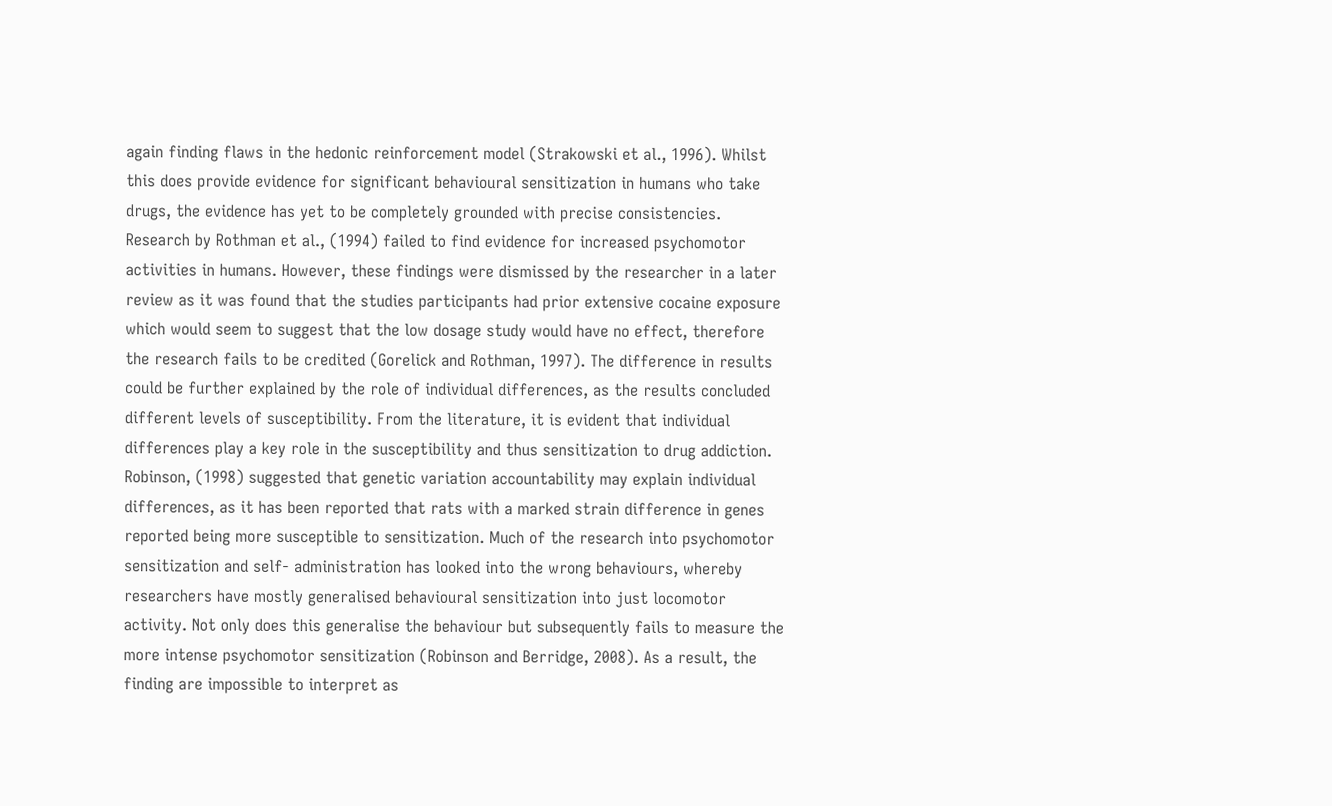again finding flaws in the hedonic reinforcement model (Strakowski et al., 1996). Whilst this does provide evidence for significant behavioural sensitization in humans who take drugs, the evidence has yet to be completely grounded with precise consistencies. Research by Rothman et al., (1994) failed to find evidence for increased psychomotor activities in humans. However, these findings were dismissed by the researcher in a later review as it was found that the studies participants had prior extensive cocaine exposure which would seem to suggest that the low dosage study would have no effect, therefore the research fails to be credited (Gorelick and Rothman, 1997). The difference in results could be further explained by the role of individual differences, as the results concluded different levels of susceptibility. From the literature, it is evident that individual differences play a key role in the susceptibility and thus sensitization to drug addiction. Robinson, (1998) suggested that genetic variation accountability may explain individual differences, as it has been reported that rats with a marked strain difference in genes reported being more susceptible to sensitization. Much of the research into psychomotor sensitization and self- administration has looked into the wrong behaviours, whereby researchers have mostly generalised behavioural sensitization into just locomotor activity. Not only does this generalise the behaviour but subsequently fails to measure the more intense psychomotor sensitization (Robinson and Berridge, 2008). As a result, the finding are impossible to interpret as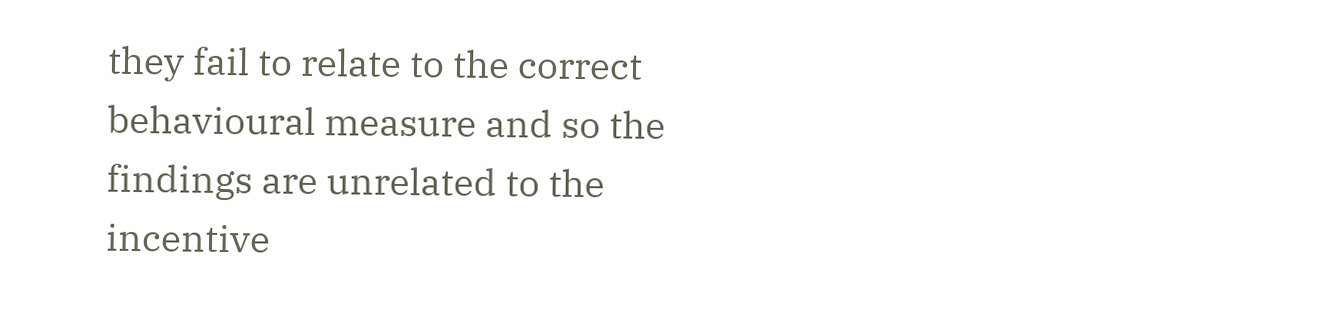they fail to relate to the correct behavioural measure and so the findings are unrelated to the incentive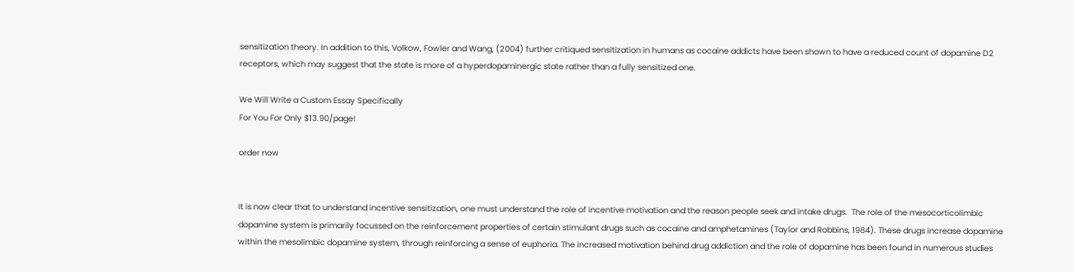sensitization theory. In addition to this, Volkow, Fowler and Wang, (2004) further critiqued sensitization in humans as cocaine addicts have been shown to have a reduced count of dopamine D2 receptors, which may suggest that the state is more of a hyperdopaminergic state rather than a fully sensitized one.

We Will Write a Custom Essay Specifically
For You For Only $13.90/page!

order now


It is now clear that to understand incentive sensitization, one must understand the role of incentive motivation and the reason people seek and intake drugs.  The role of the mesocorticolimbic dopamine system is primarily focussed on the reinforcement properties of certain stimulant drugs such as cocaine and amphetamines (Taylor and Robbins, 1984). These drugs increase dopamine within the mesolimbic dopamine system, through reinforcing a sense of euphoria. The increased motivation behind drug addiction and the role of dopamine has been found in numerous studies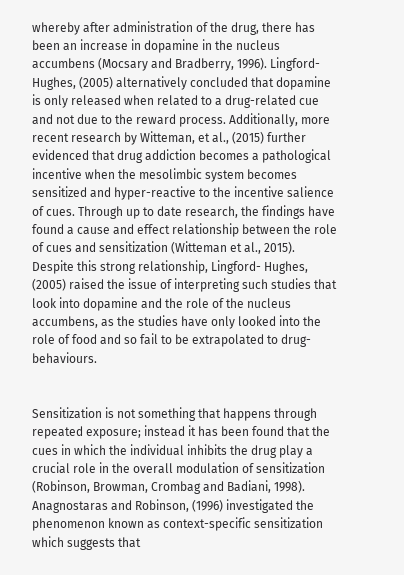whereby after administration of the drug, there has been an increase in dopamine in the nucleus accumbens (Mocsary and Bradberry, 1996). Lingford-Hughes, (2005) alternatively concluded that dopamine is only released when related to a drug-related cue and not due to the reward process. Additionally, more recent research by Witteman, et al., (2015) further evidenced that drug addiction becomes a pathological incentive when the mesolimbic system becomes sensitized and hyper-reactive to the incentive salience of cues. Through up to date research, the findings have found a cause and effect relationship between the role of cues and sensitization (Witteman et al., 2015). Despite this strong relationship, Lingford- Hughes, (2005) raised the issue of interpreting such studies that look into dopamine and the role of the nucleus accumbens, as the studies have only looked into the role of food and so fail to be extrapolated to drug-behaviours.


Sensitization is not something that happens through repeated exposure; instead it has been found that the cues in which the individual inhibits the drug play a crucial role in the overall modulation of sensitization (Robinson, Browman, Crombag and Badiani, 1998). Anagnostaras and Robinson, (1996) investigated the phenomenon known as context-specific sensitization which suggests that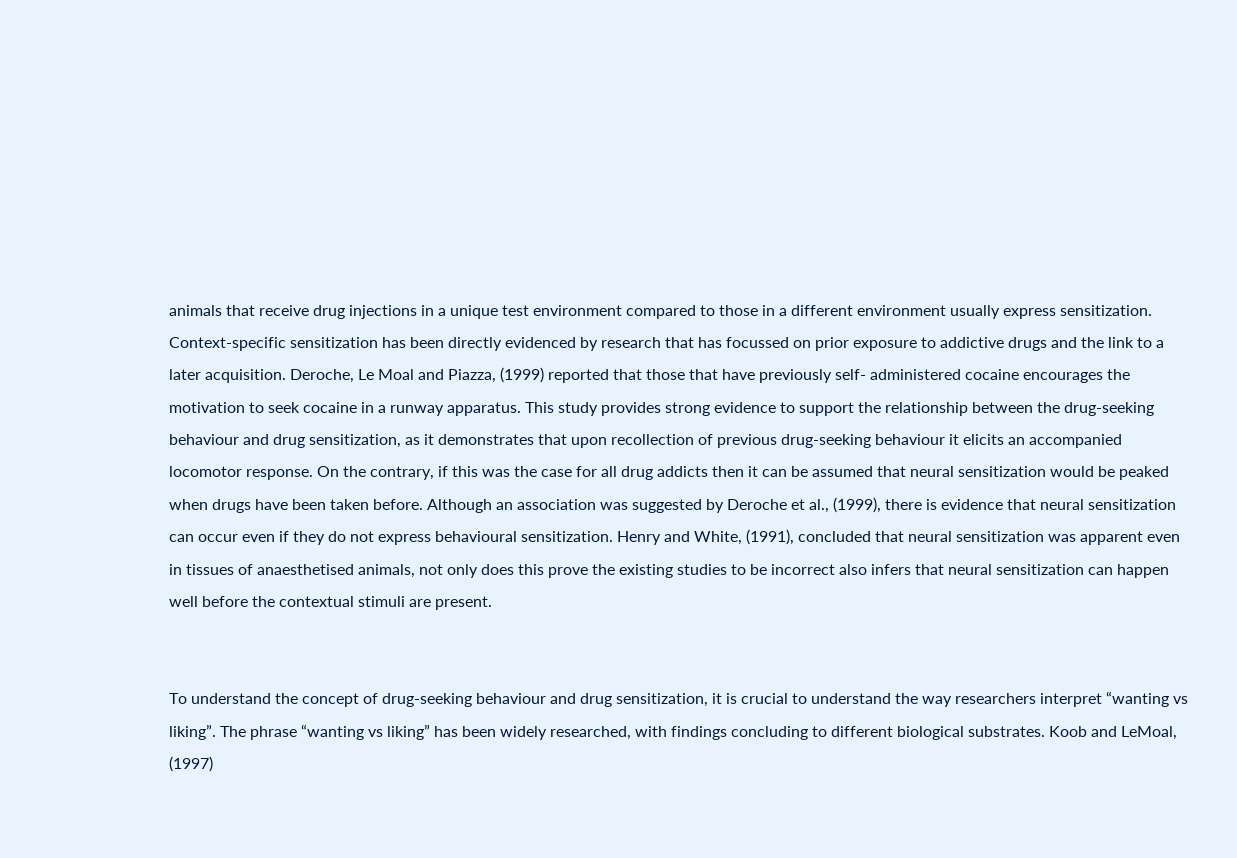animals that receive drug injections in a unique test environment compared to those in a different environment usually express sensitization. Context-specific sensitization has been directly evidenced by research that has focussed on prior exposure to addictive drugs and the link to a later acquisition. Deroche, Le Moal and Piazza, (1999) reported that those that have previously self- administered cocaine encourages the motivation to seek cocaine in a runway apparatus. This study provides strong evidence to support the relationship between the drug-seeking behaviour and drug sensitization, as it demonstrates that upon recollection of previous drug-seeking behaviour it elicits an accompanied locomotor response. On the contrary, if this was the case for all drug addicts then it can be assumed that neural sensitization would be peaked when drugs have been taken before. Although an association was suggested by Deroche et al., (1999), there is evidence that neural sensitization can occur even if they do not express behavioural sensitization. Henry and White, (1991), concluded that neural sensitization was apparent even in tissues of anaesthetised animals, not only does this prove the existing studies to be incorrect also infers that neural sensitization can happen well before the contextual stimuli are present.


To understand the concept of drug-seeking behaviour and drug sensitization, it is crucial to understand the way researchers interpret “wanting vs liking”. The phrase “wanting vs liking” has been widely researched, with findings concluding to different biological substrates. Koob and LeMoal, (1997)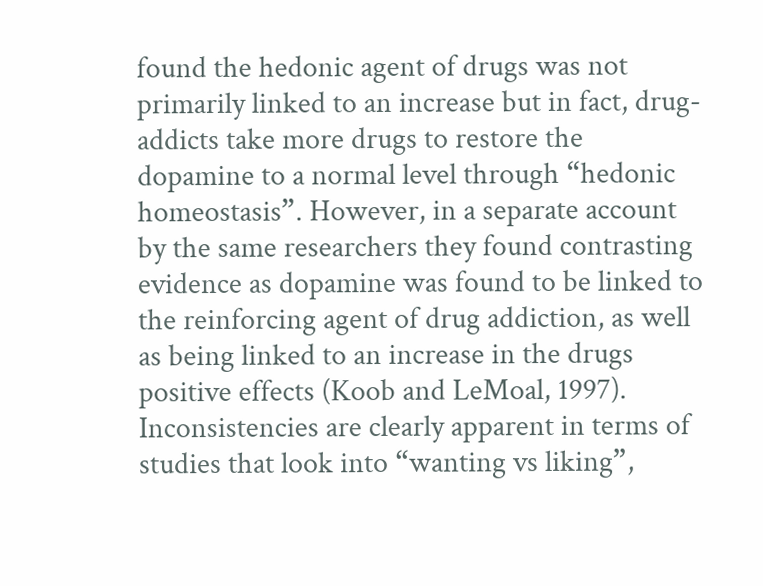found the hedonic agent of drugs was not primarily linked to an increase but in fact, drug-addicts take more drugs to restore the dopamine to a normal level through “hedonic homeostasis”. However, in a separate account by the same researchers they found contrasting evidence as dopamine was found to be linked to the reinforcing agent of drug addiction, as well as being linked to an increase in the drugs positive effects (Koob and LeMoal, 1997). Inconsistencies are clearly apparent in terms of studies that look into “wanting vs liking”,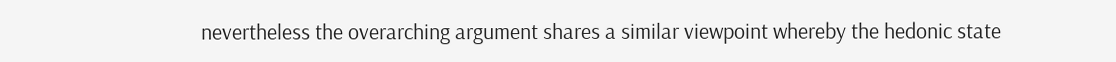nevertheless the overarching argument shares a similar viewpoint whereby the hedonic state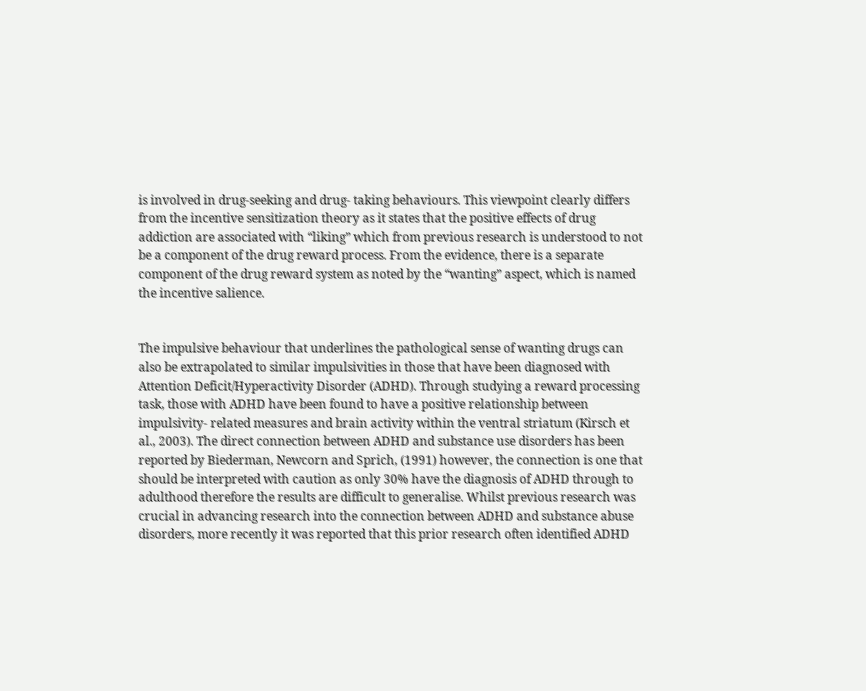is involved in drug-seeking and drug- taking behaviours. This viewpoint clearly differs from the incentive sensitization theory as it states that the positive effects of drug addiction are associated with “liking” which from previous research is understood to not be a component of the drug reward process. From the evidence, there is a separate component of the drug reward system as noted by the “wanting” aspect, which is named the incentive salience.


The impulsive behaviour that underlines the pathological sense of wanting drugs can also be extrapolated to similar impulsivities in those that have been diagnosed with Attention Deficit/Hyperactivity Disorder (ADHD). Through studying a reward processing task, those with ADHD have been found to have a positive relationship between impulsivity- related measures and brain activity within the ventral striatum (Kirsch et al., 2003). The direct connection between ADHD and substance use disorders has been reported by Biederman, Newcorn and Sprich, (1991) however, the connection is one that should be interpreted with caution as only 30% have the diagnosis of ADHD through to adulthood therefore the results are difficult to generalise. Whilst previous research was crucial in advancing research into the connection between ADHD and substance abuse disorders, more recently it was reported that this prior research often identified ADHD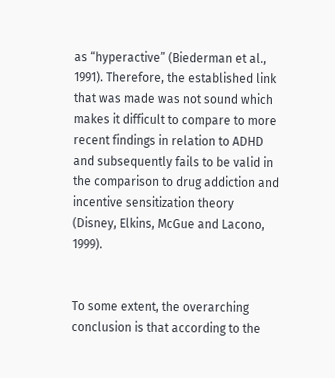as “hyperactive” (Biederman et al., 1991). Therefore, the established link that was made was not sound which makes it difficult to compare to more recent findings in relation to ADHD and subsequently fails to be valid in the comparison to drug addiction and incentive sensitization theory (Disney, Elkins, McGue and Lacono, 1999).


To some extent, the overarching conclusion is that according to the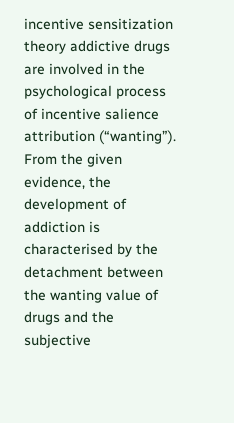incentive sensitization theory addictive drugs are involved in the psychological process of incentive salience attribution (“wanting”). From the given evidence, the development of addiction is characterised by the detachment between the wanting value of drugs and the subjective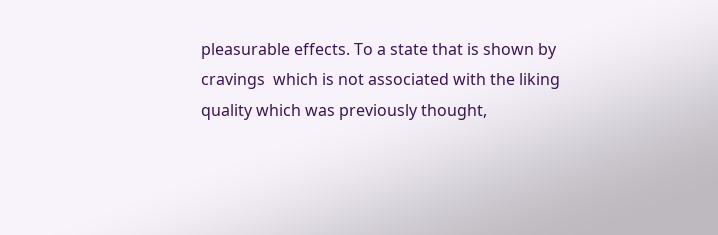pleasurable effects. To a state that is shown by cravings  which is not associated with the liking quality which was previously thought,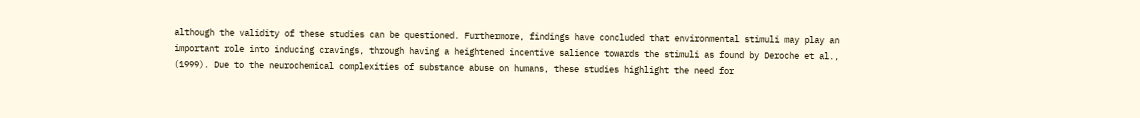although the validity of these studies can be questioned. Furthermore, findings have concluded that environmental stimuli may play an important role into inducing cravings, through having a heightened incentive salience towards the stimuli as found by Deroche et al., (1999). Due to the neurochemical complexities of substance abuse on humans, these studies highlight the need for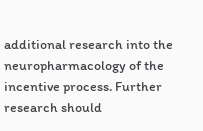additional research into the neuropharmacology of the incentive process. Further research should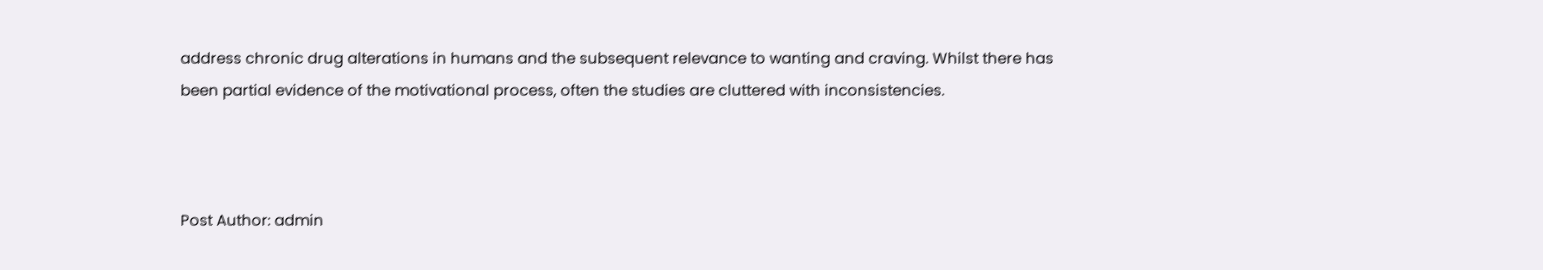address chronic drug alterations in humans and the subsequent relevance to wanting and craving. Whilst there has been partial evidence of the motivational process, often the studies are cluttered with inconsistencies.



Post Author: admin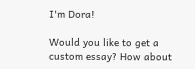I'm Dora!

Would you like to get a custom essay? How about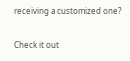receiving a customized one?

Check it out